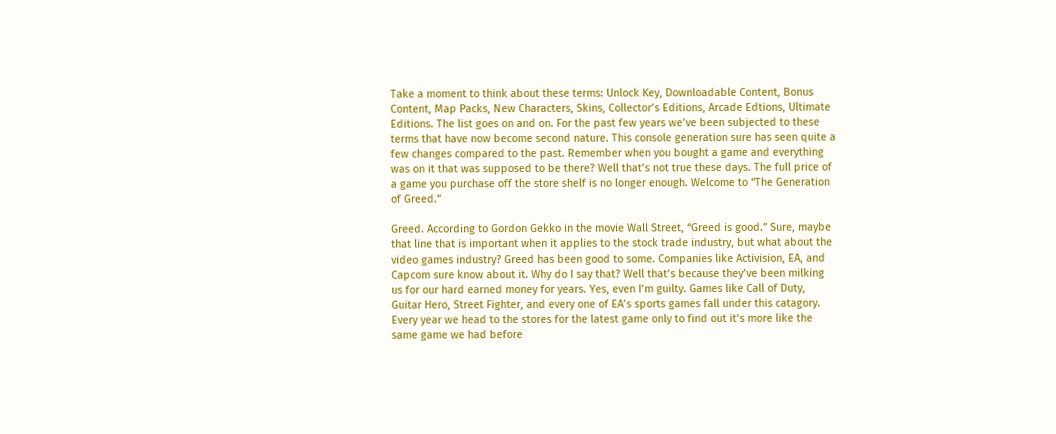Take a moment to think about these terms: Unlock Key, Downloadable Content, Bonus Content, Map Packs, New Characters, Skins, Collector’s Editions, Arcade Edtions, Ultimate Editions. The list goes on and on. For the past few years we’ve been subjected to these terms that have now become second nature. This console generation sure has seen quite a few changes compared to the past. Remember when you bought a game and everything was on it that was supposed to be there? Well that’s not true these days. The full price of a game you purchase off the store shelf is no longer enough. Welcome to “The Generation of Greed.”

Greed. According to Gordon Gekko in the movie Wall Street, “Greed is good.” Sure, maybe that line that is important when it applies to the stock trade industry, but what about the video games industry? Greed has been good to some. Companies like Activision, EA, and Capcom sure know about it. Why do I say that? Well that’s because they’ve been milking us for our hard earned money for years. Yes, even I’m guilty. Games like Call of Duty, Guitar Hero, Street Fighter, and every one of EA’s sports games fall under this catagory. Every year we head to the stores for the latest game only to find out it’s more like the same game we had before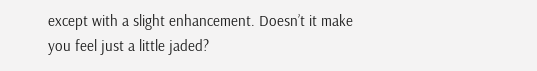except with a slight enhancement. Doesn’t it make you feel just a little jaded?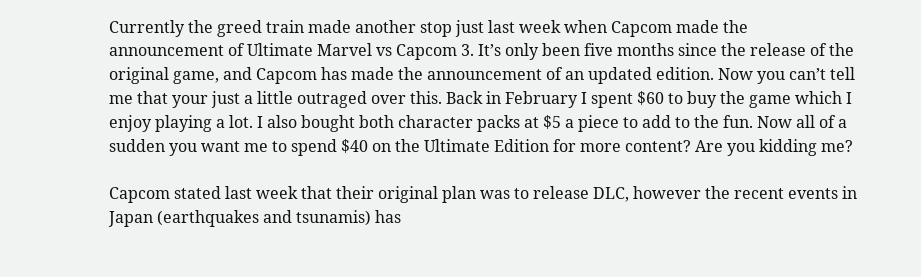Currently the greed train made another stop just last week when Capcom made the announcement of Ultimate Marvel vs Capcom 3. It’s only been five months since the release of the original game, and Capcom has made the announcement of an updated edition. Now you can’t tell me that your just a little outraged over this. Back in February I spent $60 to buy the game which I enjoy playing a lot. I also bought both character packs at $5 a piece to add to the fun. Now all of a sudden you want me to spend $40 on the Ultimate Edition for more content? Are you kidding me?

Capcom stated last week that their original plan was to release DLC, however the recent events in Japan (earthquakes and tsunamis) has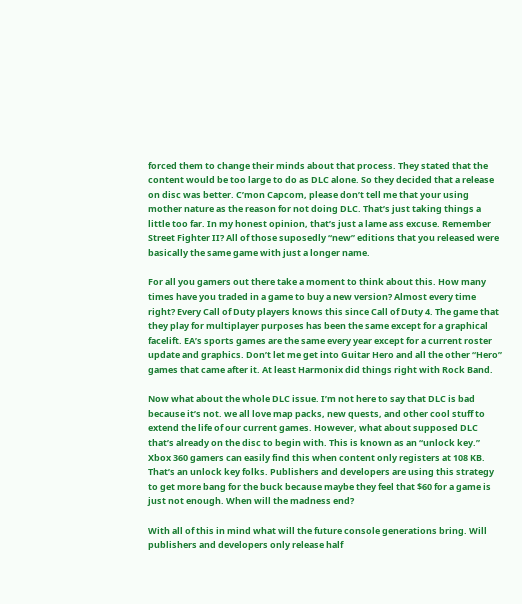forced them to change their minds about that process. They stated that the content would be too large to do as DLC alone. So they decided that a release on disc was better. C’mon Capcom, please don’t tell me that your using mother nature as the reason for not doing DLC. That’s just taking things a little too far. In my honest opinion, that’s just a lame ass excuse. Remember Street Fighter II? All of those suposedly “new” editions that you released were basically the same game with just a longer name.

For all you gamers out there take a moment to think about this. How many times have you traded in a game to buy a new version? Almost every time right? Every Call of Duty players knows this since Call of Duty 4. The game that they play for multiplayer purposes has been the same except for a graphical facelift. EA’s sports games are the same every year except for a current roster update and graphics. Don’t let me get into Guitar Hero and all the other “Hero” games that came after it. At least Harmonix did things right with Rock Band.

Now what about the whole DLC issue. I’m not here to say that DLC is bad because it’s not. we all love map packs, new quests, and other cool stuff to extend the life of our current games. However, what about supposed DLC that’s already on the disc to begin with. This is known as an “unlock key.” Xbox 360 gamers can easily find this when content only registers at 108 KB. That’s an unlock key folks. Publishers and developers are using this strategy to get more bang for the buck because maybe they feel that $60 for a game is just not enough. When will the madness end?

With all of this in mind what will the future console generations bring. Will publishers and developers only release half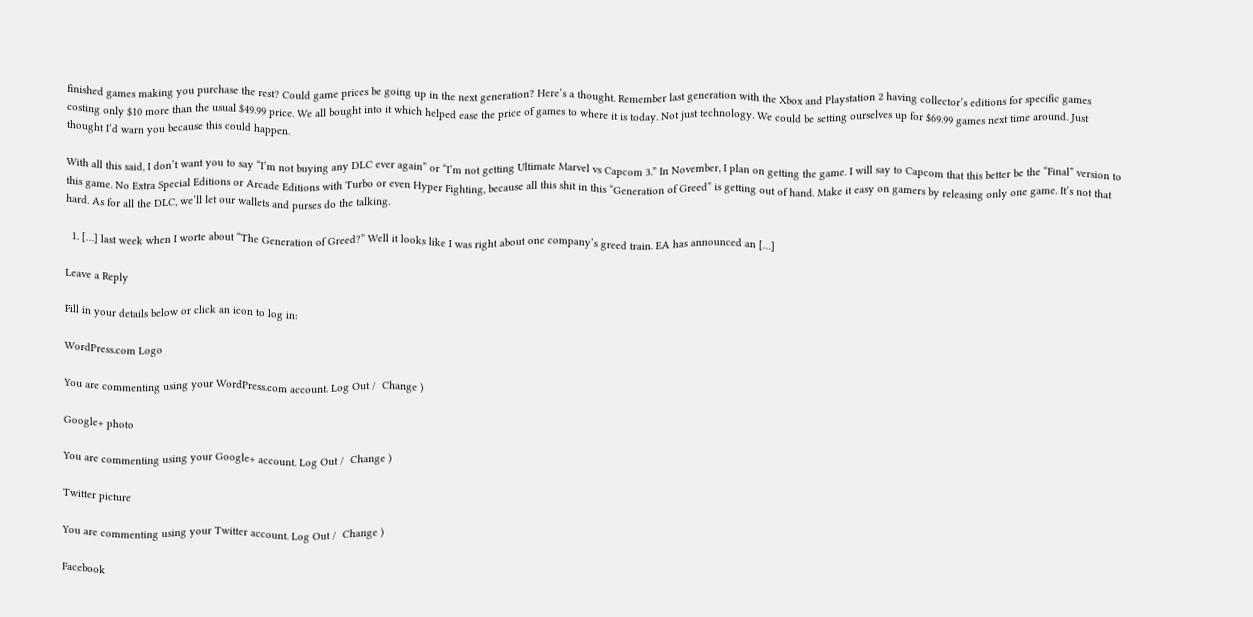finished games making you purchase the rest? Could game prices be going up in the next generation? Here’s a thought. Remember last generation with the Xbox and Playstation 2 having collector’s editions for specific games costing only $10 more than the usual $49.99 price. We all bought into it which helped ease the price of games to where it is today. Not just technology. We could be setting ourselves up for $69.99 games next time around. Just thought I’d warn you because this could happen.

With all this said, I don’t want you to say “I’m not buying any DLC ever again” or “I’m not getting Ultimate Marvel vs Capcom 3.” In November, I plan on getting the game. I will say to Capcom that this better be the “Final” version to this game. No Extra Special Editions or Arcade Editions with Turbo or even Hyper Fighting, because all this shit in this “Generation of Greed” is getting out of hand. Make it easy on gamers by releasing only one game. It’s not that hard. As for all the DLC, we’ll let our wallets and purses do the talking.

  1. […] last week when I worte about “The Generation of Greed?” Well it looks like I was right about one company’s greed train. EA has announced an […]

Leave a Reply

Fill in your details below or click an icon to log in:

WordPress.com Logo

You are commenting using your WordPress.com account. Log Out /  Change )

Google+ photo

You are commenting using your Google+ account. Log Out /  Change )

Twitter picture

You are commenting using your Twitter account. Log Out /  Change )

Facebook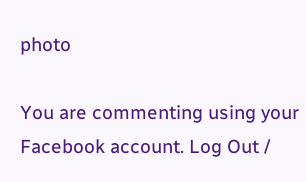photo

You are commenting using your Facebook account. Log Out /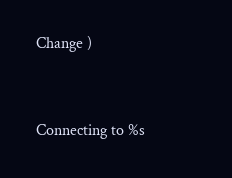Change )


Connecting to %s